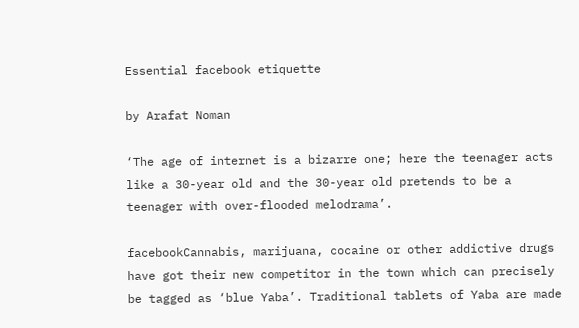Essential facebook etiquette

by Arafat Noman

‘The age of internet is a bizarre one; here the teenager acts like a 30-year old and the 30-year old pretends to be a teenager with over-flooded melodrama’.

facebookCannabis, marijuana, cocaine or other addictive drugs have got their new competitor in the town which can precisely be tagged as ‘blue Yaba’. Traditional tablets of Yaba are made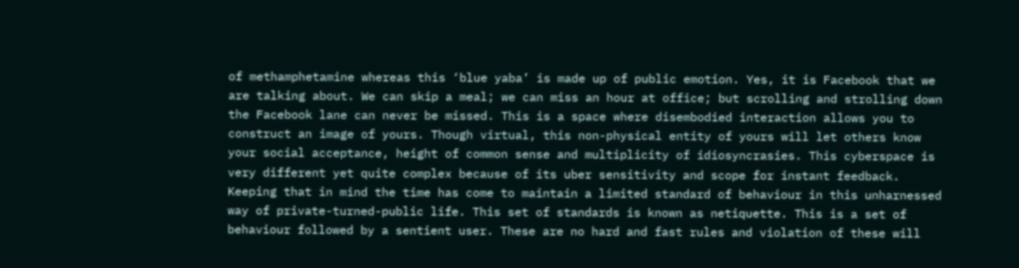of methamphetamine whereas this ‘blue yaba’ is made up of public emotion. Yes, it is Facebook that we are talking about. We can skip a meal; we can miss an hour at office; but scrolling and strolling down the Facebook lane can never be missed. This is a space where disembodied interaction allows you to construct an image of yours. Though virtual, this non-physical entity of yours will let others know your social acceptance, height of common sense and multiplicity of idiosyncrasies. This cyberspace is very different yet quite complex because of its uber sensitivity and scope for instant feedback. Keeping that in mind the time has come to maintain a limited standard of behaviour in this unharnessed way of private-turned-public life. This set of standards is known as netiquette. This is a set of behaviour followed by a sentient user. These are no hard and fast rules and violation of these will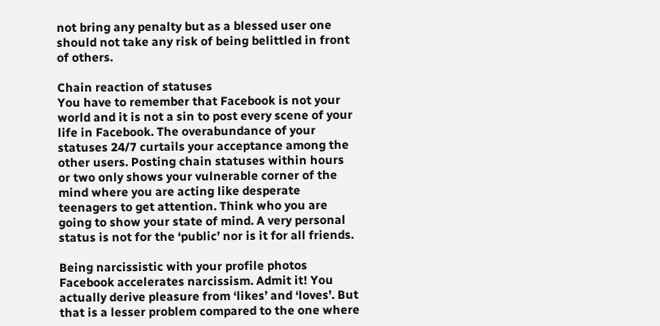not bring any penalty but as a blessed user one should not take any risk of being belittled in front of others.

Chain reaction of statuses
You have to remember that Facebook is not your world and it is not a sin to post every scene of your life in Facebook. The overabundance of your statuses 24/7 curtails your acceptance among the other users. Posting chain statuses within hours or two only shows your vulnerable corner of the mind where you are acting like desperate teenagers to get attention. Think who you are going to show your state of mind. A very personal status is not for the ‘public’ nor is it for all friends.

Being narcissistic with your profile photos
Facebook accelerates narcissism. Admit it! You actually derive pleasure from ‘likes’ and ‘loves’. But that is a lesser problem compared to the one where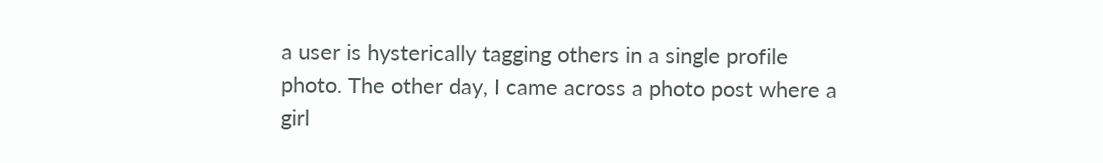a user is hysterically tagging others in a single profile photo. The other day, I came across a photo post where a girl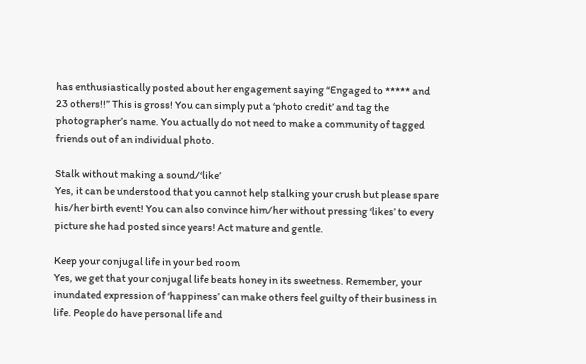has enthusiastically posted about her engagement saying “Engaged to ***** and 23 others!!” This is gross! You can simply put a ‘photo credit’ and tag the photographer’s name. You actually do not need to make a community of tagged friends out of an individual photo.

Stalk without making a sound/‘like’
Yes, it can be understood that you cannot help stalking your crush but please spare his/her birth event! You can also convince him/her without pressing ‘likes’ to every picture she had posted since years! Act mature and gentle.

Keep your conjugal life in your bed room
Yes, we get that your conjugal life beats honey in its sweetness. Remember, your inundated expression of ‘happiness’ can make others feel guilty of their business in life. People do have personal life and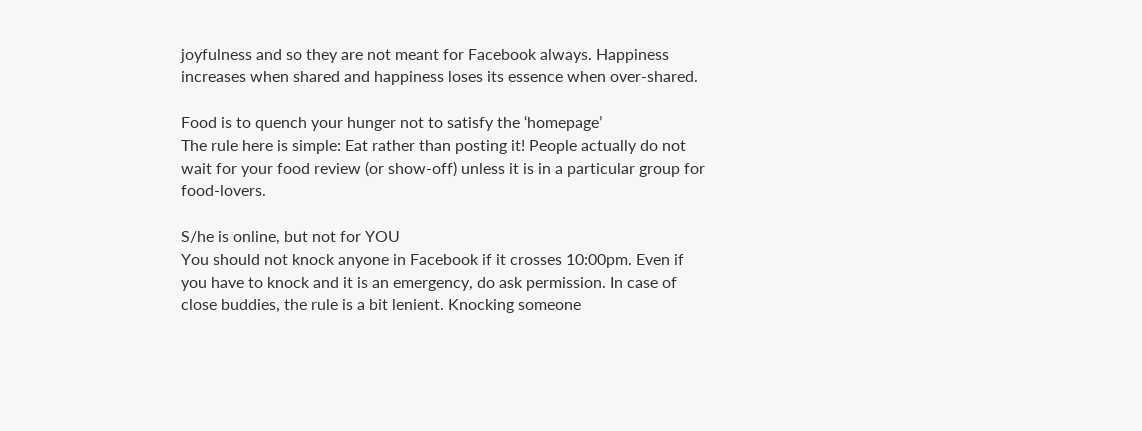joyfulness and so they are not meant for Facebook always. Happiness increases when shared and happiness loses its essence when over-shared.

Food is to quench your hunger not to satisfy the ‘homepage’
The rule here is simple: Eat rather than posting it! People actually do not wait for your food review (or show-off) unless it is in a particular group for food-lovers.

S/he is online, but not for YOU
You should not knock anyone in Facebook if it crosses 10:00pm. Even if you have to knock and it is an emergency, do ask permission. In case of close buddies, the rule is a bit lenient. Knocking someone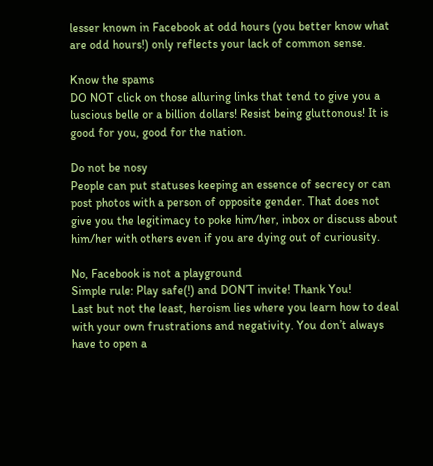lesser known in Facebook at odd hours (you better know what are odd hours!) only reflects your lack of common sense.

Know the spams
DO NOT click on those alluring links that tend to give you a luscious belle or a billion dollars! Resist being gluttonous! It is good for you, good for the nation.

Do not be nosy
People can put statuses keeping an essence of secrecy or can post photos with a person of opposite gender. That does not give you the legitimacy to poke him/her, inbox or discuss about him/her with others even if you are dying out of curiousity.

No, Facebook is not a playground
Simple rule: Play safe(!) and DON’T invite! Thank You!
Last but not the least, heroism lies where you learn how to deal with your own frustrations and negativity. You don’t always have to open a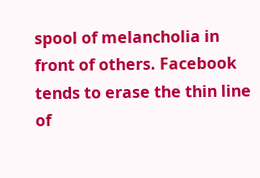spool of melancholia in front of others. Facebook tends to erase the thin line of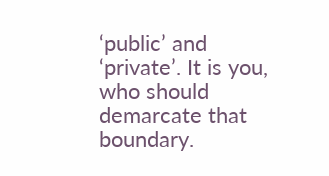‘public’ and ‘private’. It is you, who should demarcate that boundary.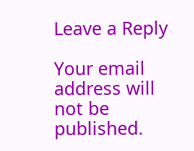Leave a Reply

Your email address will not be published.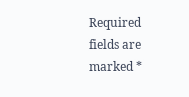Required fields are marked *